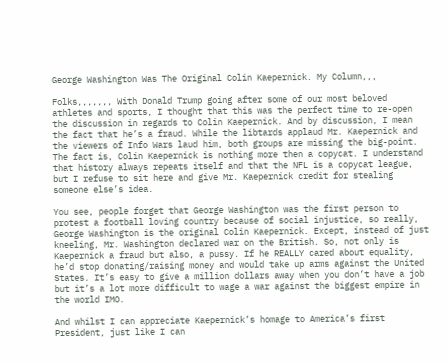George Washington Was The Original Colin Kaepernick. My Column,,,

Folks,,,,,,, With Donald Trump going after some of our most beloved athletes and sports, I thought that this was the perfect time to re-open the discussion in regards to Colin Kaepernick. And by discussion, I mean the fact that he’s a fraud. While the libtards applaud Mr. Kaepernick and the viewers of Info Wars laud him, both groups are missing the big-point. The fact is, Colin Kaepernick is nothing more then a copycat. I understand that history always repeats itself and that the NFL is a copycat league, but I refuse to sit here and give Mr. Kaepernick credit for stealing someone else’s idea.

You see, people forget that George Washington was the first person to protest a football loving country because of social injustice, so really, George Washington is the original Colin Kaepernick. Except, instead of just kneeling, Mr. Washington declared war on the British. So, not only is Kaepernick a fraud but also, a pussy. If he REALLY cared about equality, he’d stop donating/raising money and would take up arms against the United States. It’s easy to give a million dollars away when you don’t have a job but it’s a lot more difficult to wage a war against the biggest empire in the world IMO.

And whilst I can appreciate Kaepernick’s homage to America’s first President, just like I can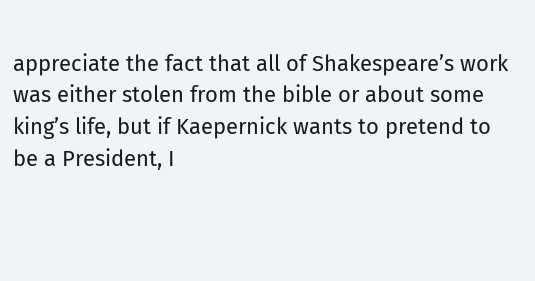appreciate the fact that all of Shakespeare’s work was either stolen from the bible or about some king’s life, but if Kaepernick wants to pretend to be a President, I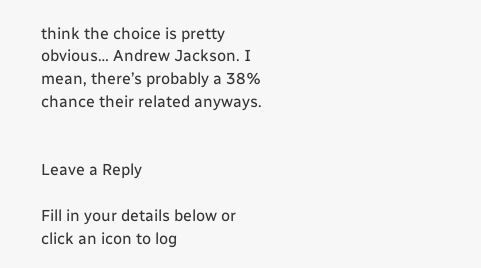think the choice is pretty obvious… Andrew Jackson. I mean, there’s probably a 38% chance their related anyways.


Leave a Reply

Fill in your details below or click an icon to log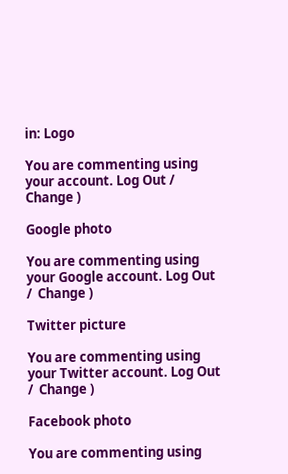in: Logo

You are commenting using your account. Log Out /  Change )

Google photo

You are commenting using your Google account. Log Out /  Change )

Twitter picture

You are commenting using your Twitter account. Log Out /  Change )

Facebook photo

You are commenting using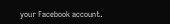your Facebook account.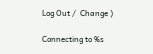Log Out /  Change )

Connecting to %s